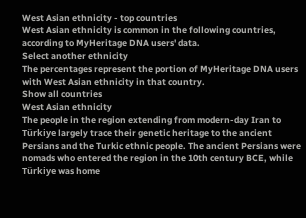West Asian ethnicity - top countries
West Asian ethnicity is common in the following countries, according to MyHeritage DNA users' data.
Select another ethnicity
The percentages represent the portion of MyHeritage DNA users with West Asian ethnicity in that country.
Show all countries
West Asian ethnicity
The people in the region extending from modern-day Iran to Türkiye largely trace their genetic heritage to the ancient Persians and the Turkic ethnic people. The ancient Persians were nomads who entered the region in the 10th century BCE, while Türkiye was home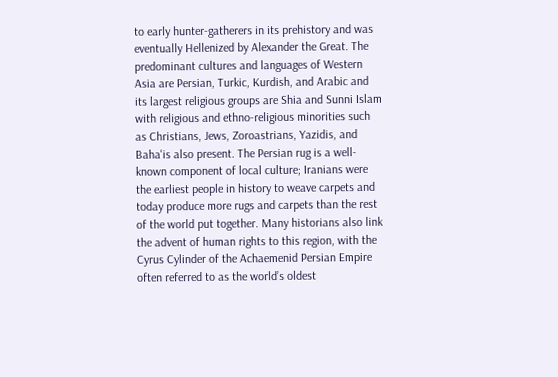to early hunter-gatherers in its prehistory and was eventually Hellenized by Alexander the Great. The predominant cultures and languages of Western Asia are Persian, Turkic, Kurdish, and Arabic and its largest religious groups are Shia and Sunni Islam with religious and ethno-religious minorities such as Christians, Jews, Zoroastrians, Yazidis, and Baha'is also present. The Persian rug is a well-known component of local culture; Iranians were the earliest people in history to weave carpets and today produce more rugs and carpets than the rest of the world put together. Many historians also link the advent of human rights to this region, with the Cyrus Cylinder of the Achaemenid Persian Empire often referred to as the world’s oldest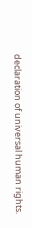declaration of universal human rights.